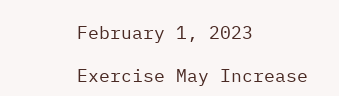February 1, 2023

Exercise May Increase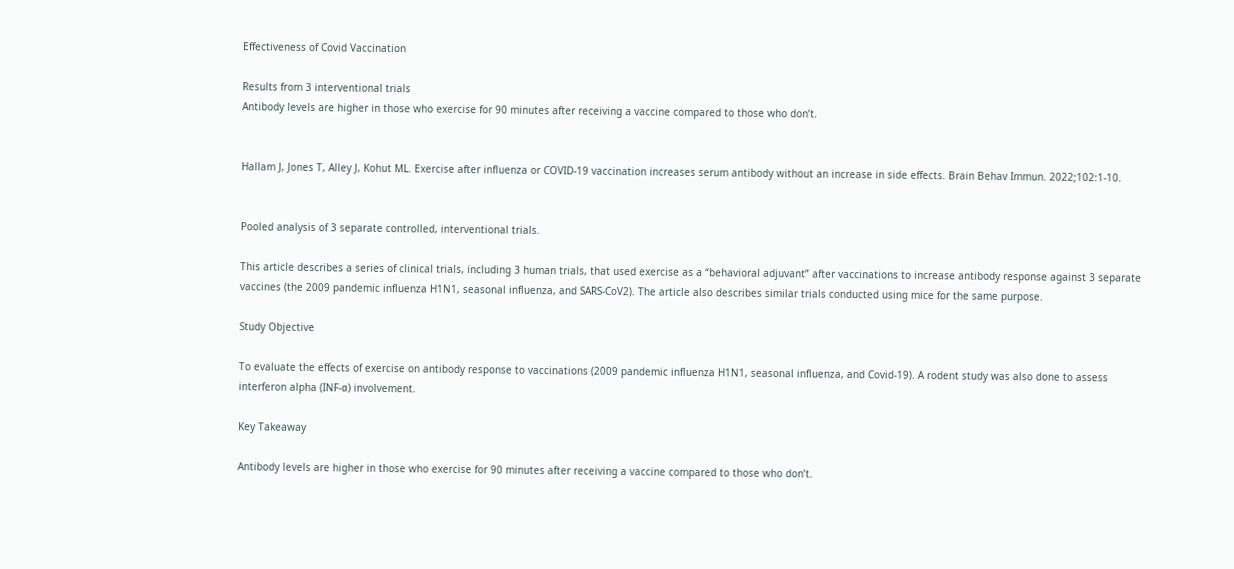Effectiveness of Covid Vaccination

Results from 3 interventional trials
Antibody levels are higher in those who exercise for 90 minutes after receiving a vaccine compared to those who don’t.


Hallam J, Jones T, Alley J, Kohut ML. Exercise after influenza or COVID-19 vaccination increases serum antibody without an increase in side effects. Brain Behav Immun. 2022;102:1-10.


Pooled analysis of 3 separate controlled, interventional trials.

This article describes a series of clinical trials, including 3 human trials, that used exercise as a “behavioral adjuvant” after vaccinations to increase antibody response against 3 separate vaccines (the 2009 pandemic influenza H1N1, seasonal influenza, and SARS-CoV2). The article also describes similar trials conducted using mice for the same purpose.

Study Objective

To evaluate the effects of exercise on antibody response to vaccinations (2009 pandemic influenza H1N1, seasonal influenza, and Covid-19). A rodent study was also done to assess interferon alpha (INF-α) involvement.

Key Takeaway

Antibody levels are higher in those who exercise for 90 minutes after receiving a vaccine compared to those who don’t.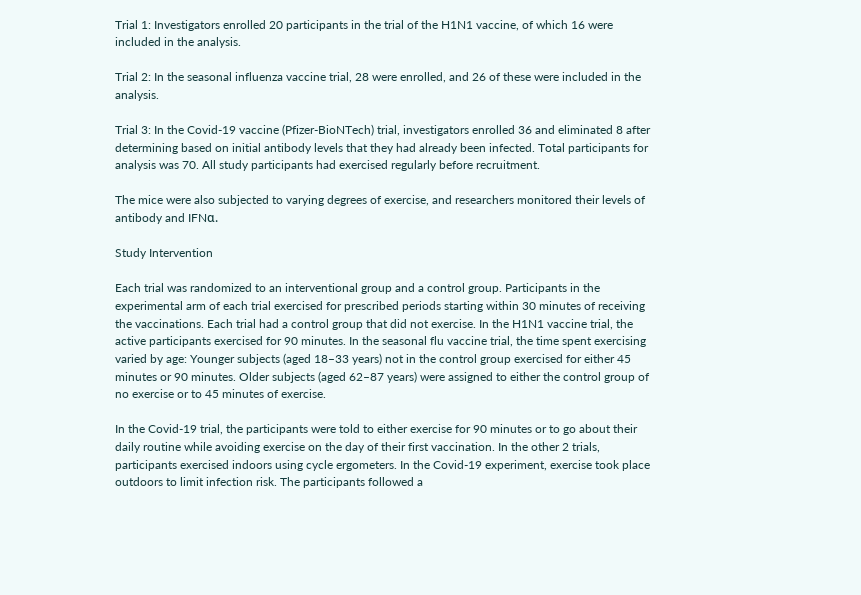Trial 1: Investigators enrolled 20 participants in the trial of the H1N1 vaccine, of which 16 were included in the analysis.

Trial 2: In the seasonal influenza vaccine trial, 28 were enrolled, and 26 of these were included in the analysis.

Trial 3: In the Covid-19 vaccine (Pfizer-BioNTech) trial, investigators enrolled 36 and eliminated 8 after determining based on initial antibody levels that they had already been infected. Total participants for analysis was 70. All study participants had exercised regularly before recruitment.

The mice were also subjected to varying degrees of exercise, and researchers monitored their levels of antibody and IFNα.

Study Intervention

Each trial was randomized to an interventional group and a control group. Participants in the experimental arm of each trial exercised for prescribed periods starting within 30 minutes of receiving the vaccinations. Each trial had a control group that did not exercise. In the H1N1 vaccine trial, the active participants exercised for 90 minutes. In the seasonal flu vaccine trial, the time spent exercising varied by age: Younger subjects (aged 18–33 years) not in the control group exercised for either 45 minutes or 90 minutes. Older subjects (aged 62–87 years) were assigned to either the control group of no exercise or to 45 minutes of exercise.

In the Covid-19 trial, the participants were told to either exercise for 90 minutes or to go about their daily routine while avoiding exercise on the day of their first vaccination. In the other 2 trials, participants exercised indoors using cycle ergometers. In the Covid-19 experiment, exercise took place outdoors to limit infection risk. The participants followed a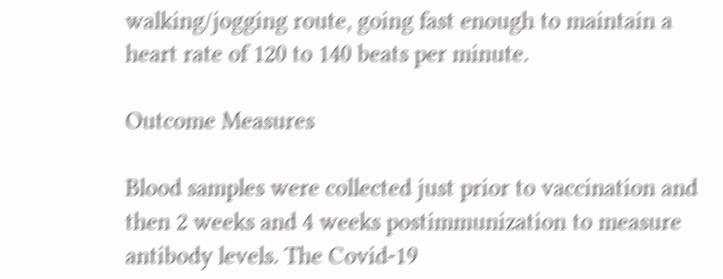walking/jogging route, going fast enough to maintain a heart rate of 120 to 140 beats per minute.

Outcome Measures

Blood samples were collected just prior to vaccination and then 2 weeks and 4 weeks postimmunization to measure antibody levels. The Covid-19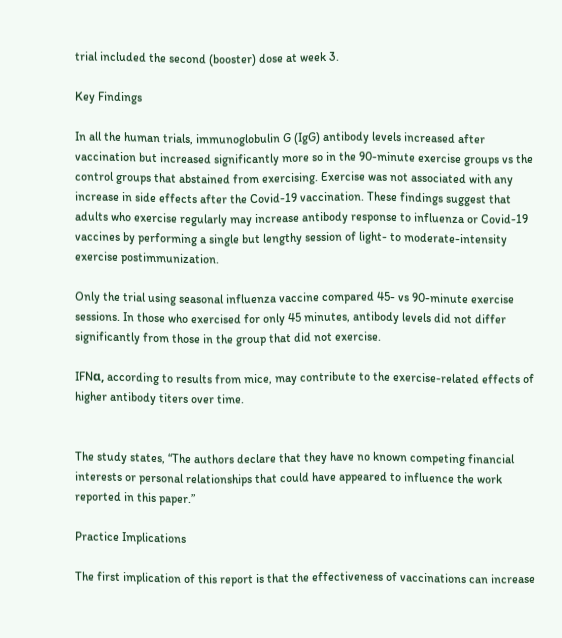trial included the second (booster) dose at week 3.

Key Findings

In all the human trials, immunoglobulin G (IgG) antibody levels increased after vaccination but increased significantly more so in the 90-minute exercise groups vs the control groups that abstained from exercising. Exercise was not associated with any increase in side effects after the Covid-19 vaccination. These findings suggest that adults who exercise regularly may increase antibody response to influenza or Covid-19 vaccines by performing a single but lengthy session of light- to moderate-intensity exercise postimmunization.

Only the trial using seasonal influenza vaccine compared 45- vs 90-minute exercise sessions. In those who exercised for only 45 minutes, antibody levels did not differ significantly from those in the group that did not exercise.

IFNα, according to results from mice, may contribute to the exercise-related effects of higher antibody titers over time.


The study states, “The authors declare that they have no known competing financial interests or personal relationships that could have appeared to influence the work reported in this paper.”

Practice Implications

The first implication of this report is that the effectiveness of vaccinations can increase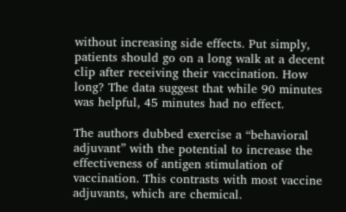without increasing side effects. Put simply, patients should go on a long walk at a decent clip after receiving their vaccination. How long? The data suggest that while 90 minutes was helpful, 45 minutes had no effect.

The authors dubbed exercise a “behavioral adjuvant” with the potential to increase the effectiveness of antigen stimulation of vaccination. This contrasts with most vaccine adjuvants, which are chemical.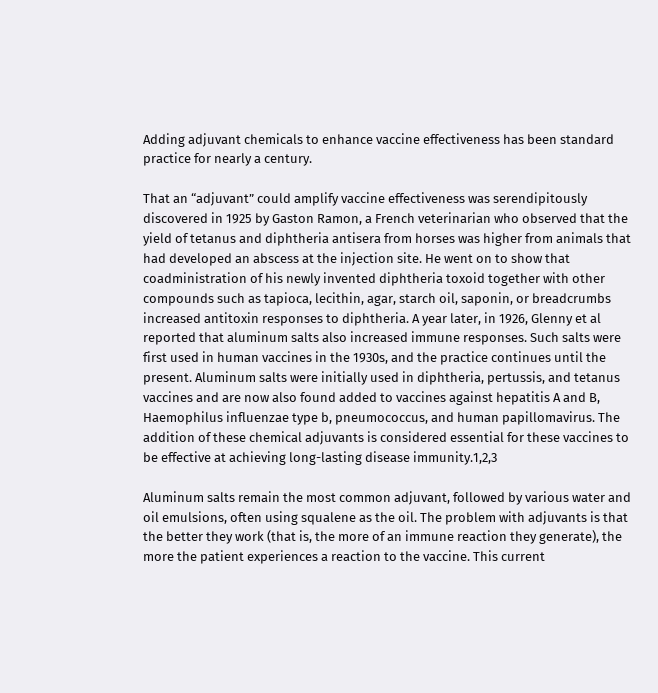Adding adjuvant chemicals to enhance vaccine effectiveness has been standard practice for nearly a century.

That an “adjuvant” could amplify vaccine effectiveness was serendipitously discovered in 1925 by Gaston Ramon, a French veterinarian who observed that the yield of tetanus and diphtheria antisera from horses was higher from animals that had developed an abscess at the injection site. He went on to show that coadministration of his newly invented diphtheria toxoid together with other compounds such as tapioca, lecithin, agar, starch oil, saponin, or breadcrumbs increased antitoxin responses to diphtheria. A year later, in 1926, Glenny et al reported that aluminum salts also increased immune responses. Such salts were first used in human vaccines in the 1930s, and the practice continues until the present. Aluminum salts were initially used in diphtheria, pertussis, and tetanus vaccines and are now also found added to vaccines against hepatitis A and B, Haemophilus influenzae type b, pneumococcus, and human papillomavirus. The addition of these chemical adjuvants is considered essential for these vaccines to be effective at achieving long-lasting disease immunity.1,2,3

Aluminum salts remain the most common adjuvant, followed by various water and oil emulsions, often using squalene as the oil. The problem with adjuvants is that the better they work (that is, the more of an immune reaction they generate), the more the patient experiences a reaction to the vaccine. This current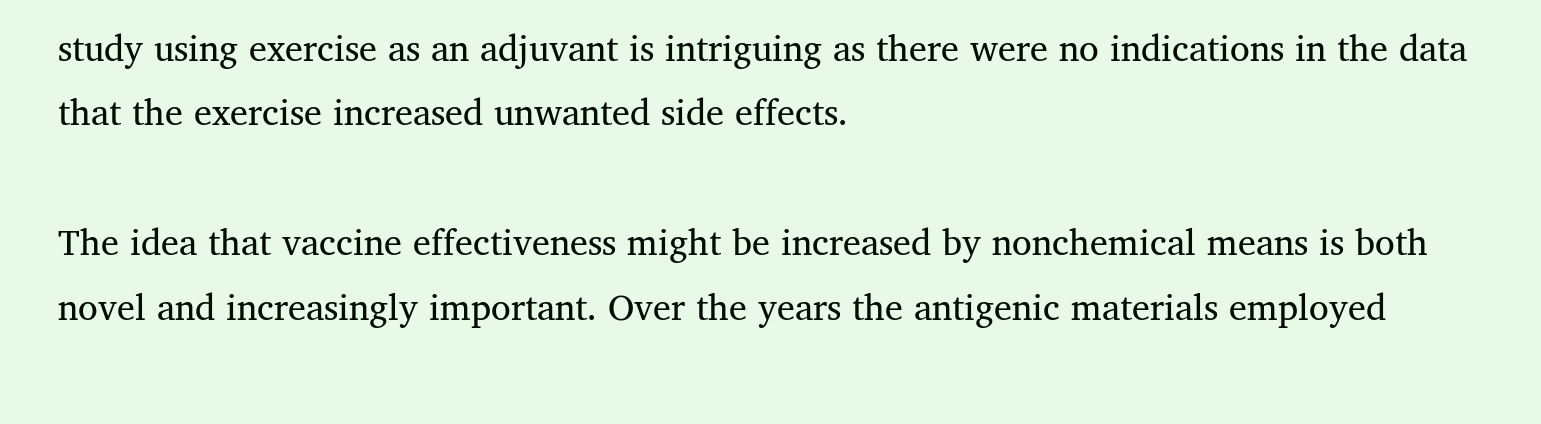study using exercise as an adjuvant is intriguing as there were no indications in the data that the exercise increased unwanted side effects.

The idea that vaccine effectiveness might be increased by nonchemical means is both novel and increasingly important. Over the years the antigenic materials employed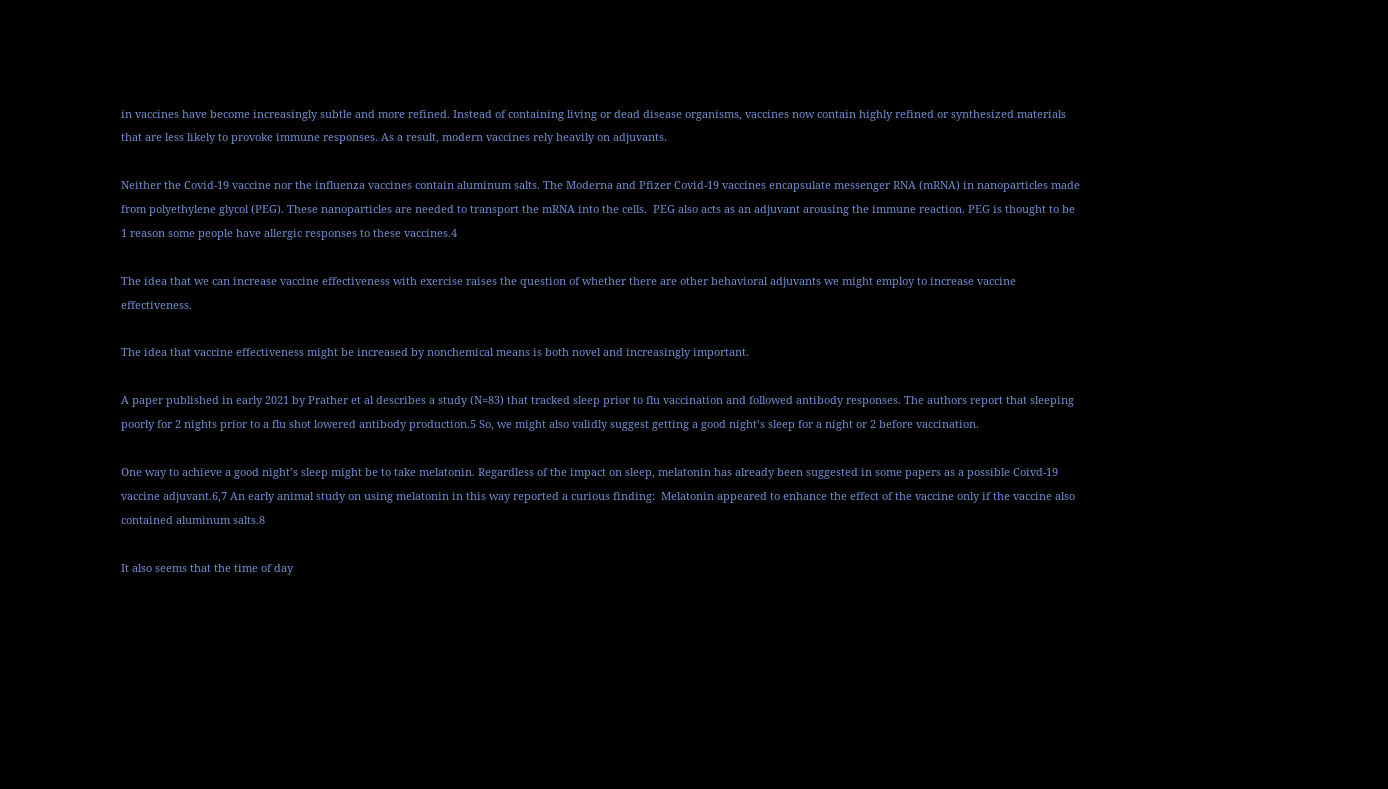in vaccines have become increasingly subtle and more refined. Instead of containing living or dead disease organisms, vaccines now contain highly refined or synthesized materials that are less likely to provoke immune responses. As a result, modern vaccines rely heavily on adjuvants.

Neither the Covid-19 vaccine nor the influenza vaccines contain aluminum salts. The Moderna and Pfizer Covid-19 vaccines encapsulate messenger RNA (mRNA) in nanoparticles made from polyethylene glycol (PEG). These nanoparticles are needed to transport the mRNA into the cells.  PEG also acts as an adjuvant arousing the immune reaction. PEG is thought to be 1 reason some people have allergic responses to these vaccines.4

The idea that we can increase vaccine effectiveness with exercise raises the question of whether there are other behavioral adjuvants we might employ to increase vaccine effectiveness.

The idea that vaccine effectiveness might be increased by nonchemical means is both novel and increasingly important.

A paper published in early 2021 by Prather et al describes a study (N=83) that tracked sleep prior to flu vaccination and followed antibody responses. The authors report that sleeping poorly for 2 nights prior to a flu shot lowered antibody production.5 So, we might also validly suggest getting a good night’s sleep for a night or 2 before vaccination.

One way to achieve a good night’s sleep might be to take melatonin. Regardless of the impact on sleep, melatonin has already been suggested in some papers as a possible Coivd-19 vaccine adjuvant.6,7 An early animal study on using melatonin in this way reported a curious finding:  Melatonin appeared to enhance the effect of the vaccine only if the vaccine also contained aluminum salts.8

It also seems that the time of day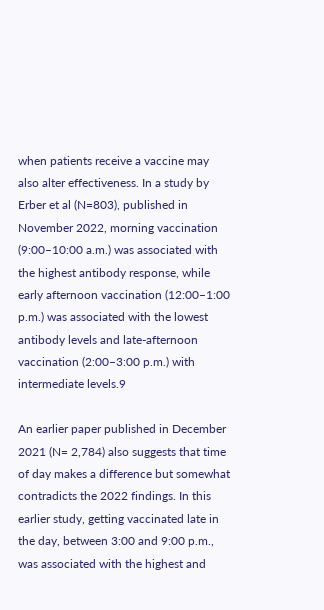when patients receive a vaccine may also alter effectiveness. In a study by Erber et al (N=803), published in November 2022, morning vaccination (9:00–10:00 a.m.) was associated with the highest antibody response, while early afternoon vaccination (12:00–1:00 p.m.) was associated with the lowest antibody levels and late-afternoon vaccination (2:00–3:00 p.m.) with intermediate levels.9

An earlier paper published in December 2021 (N= 2,784) also suggests that time of day makes a difference but somewhat contradicts the 2022 findings. In this earlier study, getting vaccinated late in the day, between 3:00 and 9:00 p.m., was associated with the highest and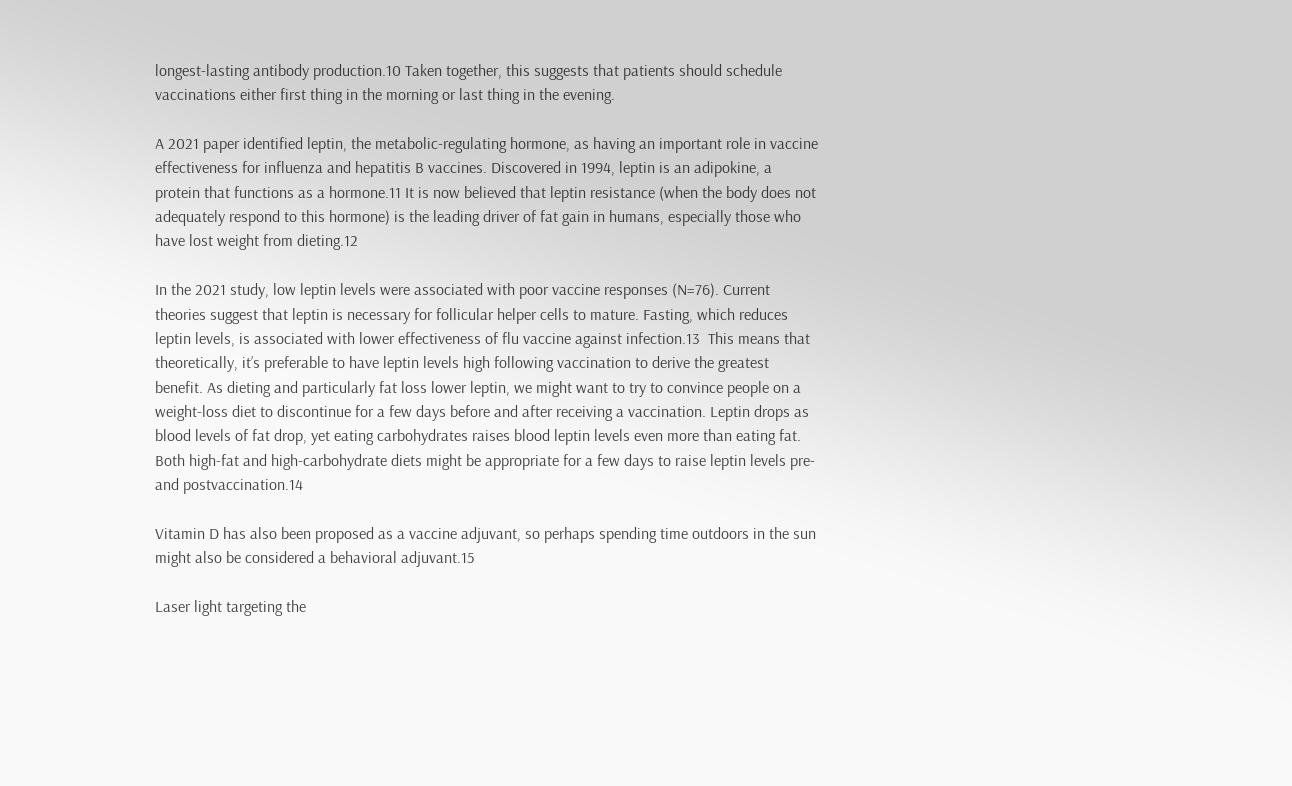longest-lasting antibody production.10 Taken together, this suggests that patients should schedule vaccinations either first thing in the morning or last thing in the evening.

A 2021 paper identified leptin, the metabolic-regulating hormone, as having an important role in vaccine effectiveness for influenza and hepatitis B vaccines. Discovered in 1994, leptin is an adipokine, a protein that functions as a hormone.11 It is now believed that leptin resistance (when the body does not adequately respond to this hormone) is the leading driver of fat gain in humans, especially those who have lost weight from dieting.12

In the 2021 study, low leptin levels were associated with poor vaccine responses (N=76). Current theories suggest that leptin is necessary for follicular helper cells to mature. Fasting, which reduces leptin levels, is associated with lower effectiveness of flu vaccine against infection.13  This means that theoretically, it’s preferable to have leptin levels high following vaccination to derive the greatest benefit. As dieting and particularly fat loss lower leptin, we might want to try to convince people on a weight-loss diet to discontinue for a few days before and after receiving a vaccination. Leptin drops as blood levels of fat drop, yet eating carbohydrates raises blood leptin levels even more than eating fat. Both high-fat and high-carbohydrate diets might be appropriate for a few days to raise leptin levels pre- and postvaccination.14

Vitamin D has also been proposed as a vaccine adjuvant, so perhaps spending time outdoors in the sun might also be considered a behavioral adjuvant.15

Laser light targeting the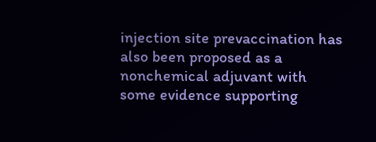injection site prevaccination has also been proposed as a nonchemical adjuvant with some evidence supporting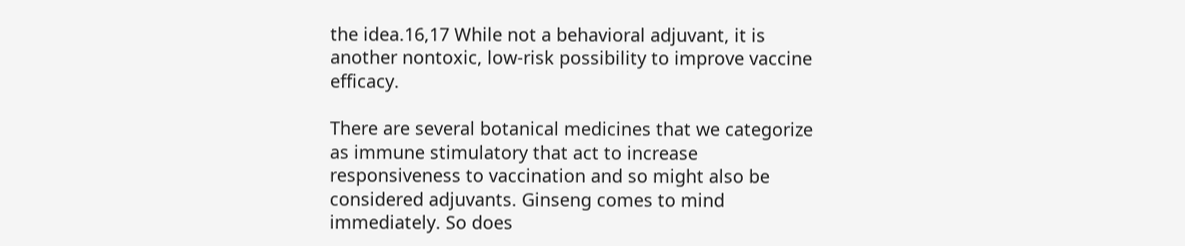the idea.16,17 While not a behavioral adjuvant, it is another nontoxic, low-risk possibility to improve vaccine efficacy.

There are several botanical medicines that we categorize as immune stimulatory that act to increase responsiveness to vaccination and so might also be considered adjuvants. Ginseng comes to mind immediately. So does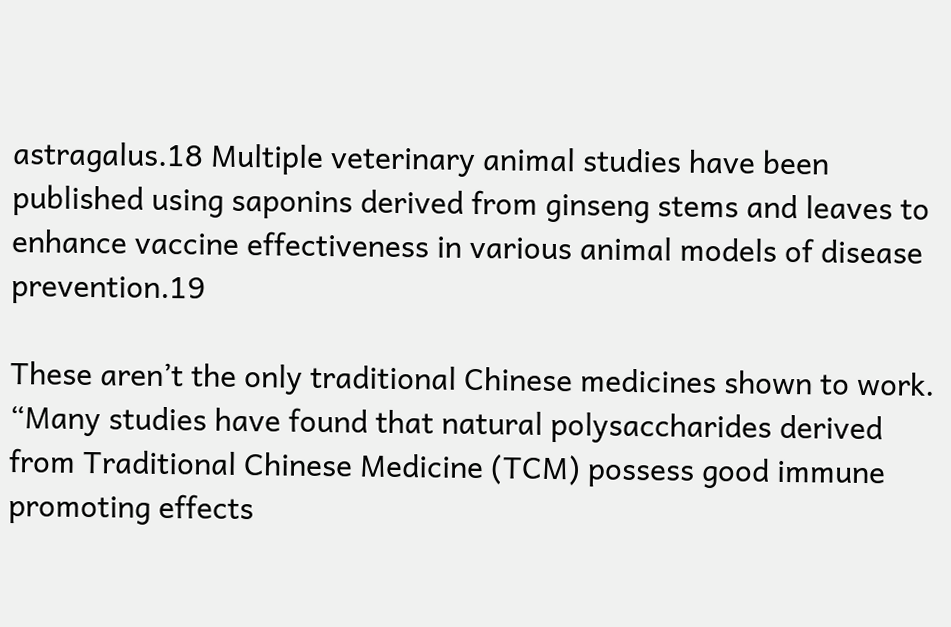astragalus.18 Multiple veterinary animal studies have been published using saponins derived from ginseng stems and leaves to enhance vaccine effectiveness in various animal models of disease prevention.19

These aren’t the only traditional Chinese medicines shown to work. “Many studies have found that natural polysaccharides derived from Traditional Chinese Medicine (TCM) possess good immune promoting effects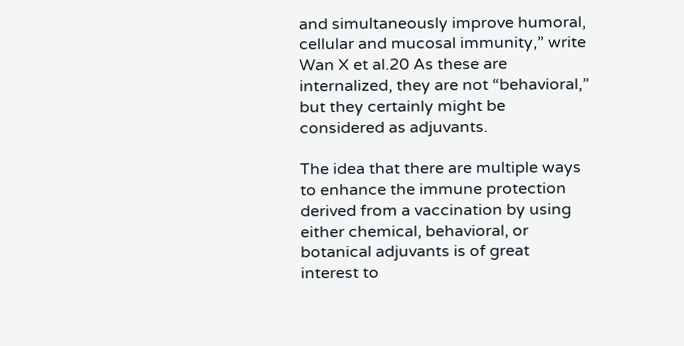and simultaneously improve humoral, cellular and mucosal immunity,” write Wan X et al.20 As these are internalized, they are not “behavioral,” but they certainly might be considered as adjuvants.

The idea that there are multiple ways to enhance the immune protection derived from a vaccination by using either chemical, behavioral, or botanical adjuvants is of great interest to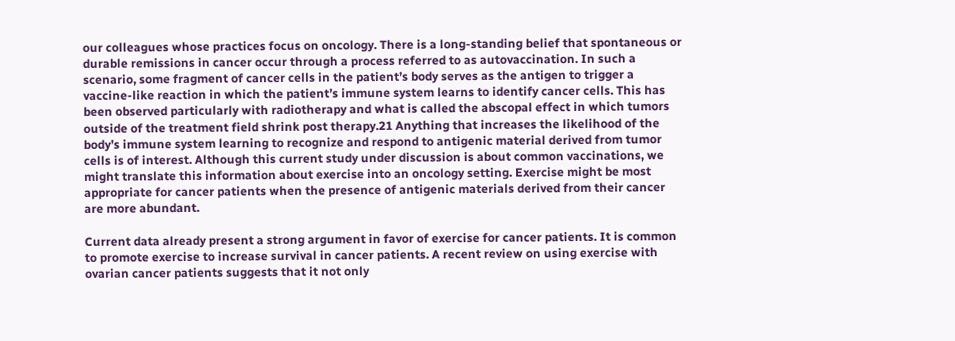our colleagues whose practices focus on oncology. There is a long-standing belief that spontaneous or durable remissions in cancer occur through a process referred to as autovaccination. In such a scenario, some fragment of cancer cells in the patient’s body serves as the antigen to trigger a vaccine-like reaction in which the patient’s immune system learns to identify cancer cells. This has been observed particularly with radiotherapy and what is called the abscopal effect in which tumors outside of the treatment field shrink post therapy.21 Anything that increases the likelihood of the body’s immune system learning to recognize and respond to antigenic material derived from tumor cells is of interest. Although this current study under discussion is about common vaccinations, we might translate this information about exercise into an oncology setting. Exercise might be most appropriate for cancer patients when the presence of antigenic materials derived from their cancer are more abundant.

Current data already present a strong argument in favor of exercise for cancer patients. It is common to promote exercise to increase survival in cancer patients. A recent review on using exercise with ovarian cancer patients suggests that it not only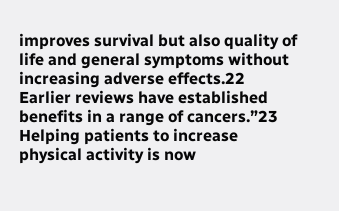improves survival but also quality of life and general symptoms without increasing adverse effects.22 Earlier reviews have established benefits in a range of cancers.”23 Helping patients to increase physical activity is now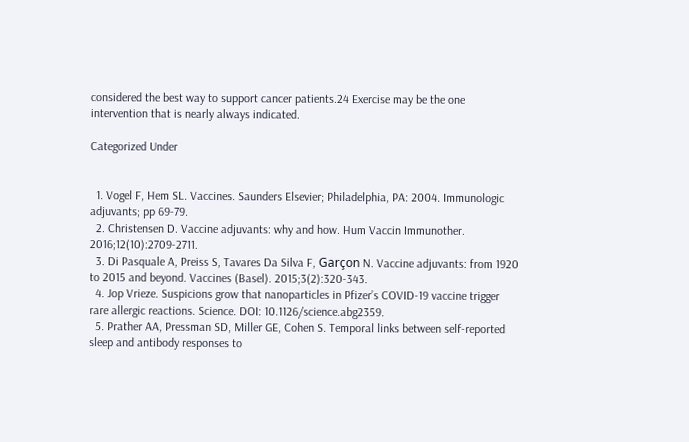considered the best way to support cancer patients.24 Exercise may be the one intervention that is nearly always indicated.

Categorized Under


  1. Vogel F, Hem SL. Vaccines. Saunders Elsevier; Philadelphia, PA: 2004. Immunologic adjuvants; pp 69-79.
  2. Christensen D. Vaccine adjuvants: why and how. Hum Vaccin Immunother. 2016;12(10):2709-2711.
  3. Di Pasquale A, Preiss S, Tavares Da Silva F, Garçon N. Vaccine adjuvants: from 1920 to 2015 and beyond. Vaccines (Basel). 2015;3(2):320-343.
  4. Jop Vrieze. Suspicions grow that nanoparticles in Pfizer’s COVID-19 vaccine trigger rare allergic reactions. Science. DOI: 10.1126/science.abg2359.
  5. Prather AA, Pressman SD, Miller GE, Cohen S. Temporal links between self-reported sleep and antibody responses to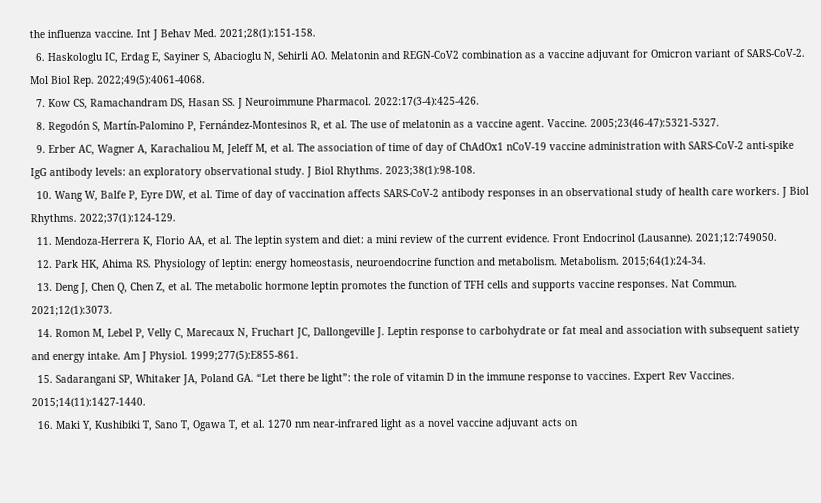the influenza vaccine. Int J Behav Med. 2021;28(1):151-158.
  6. Haskologlu IC, Erdag E, Sayiner S, Abacioglu N, Sehirli AO. Melatonin and REGN-CoV2 combination as a vaccine adjuvant for Omicron variant of SARS-CoV-2. Mol Biol Rep. 2022;49(5):4061-4068.
  7. Kow CS, Ramachandram DS, Hasan SS. J Neuroimmune Pharmacol. 2022:17(3-4):425-426.
  8. Regodón S, Martín-Palomino P, Fernández-Montesinos R, et al. The use of melatonin as a vaccine agent. Vaccine. 2005;23(46-47):5321-5327.
  9. Erber AC, Wagner A, Karachaliou M, Jeleff M, et al. The association of time of day of ChAdOx1 nCoV-19 vaccine administration with SARS-CoV-2 anti-spike IgG antibody levels: an exploratory observational study. J Biol Rhythms. 2023;38(1):98-108.
  10. Wang W, Balfe P, Eyre DW, et al. Time of day of vaccination affects SARS-CoV-2 antibody responses in an observational study of health care workers. J Biol Rhythms. 2022;37(1):124-129.
  11. Mendoza-Herrera K, Florio AA, et al. The leptin system and diet: a mini review of the current evidence. Front Endocrinol (Lausanne). 2021;12:749050.
  12. Park HK, Ahima RS. Physiology of leptin: energy homeostasis, neuroendocrine function and metabolism. Metabolism. 2015;64(1):24-34.
  13. Deng J, Chen Q, Chen Z, et al. The metabolic hormone leptin promotes the function of TFH cells and supports vaccine responses. Nat Commun. 2021;12(1):3073.
  14. Romon M, Lebel P, Velly C, Marecaux N, Fruchart JC, Dallongeville J. Leptin response to carbohydrate or fat meal and association with subsequent satiety and energy intake. Am J Physiol. 1999;277(5):E855-861.
  15. Sadarangani SP, Whitaker JA, Poland GA. “Let there be light”: the role of vitamin D in the immune response to vaccines. Expert Rev Vaccines. 2015;14(11):1427-1440.
  16. Maki Y, Kushibiki T, Sano T, Ogawa T, et al. 1270 nm near-infrared light as a novel vaccine adjuvant acts on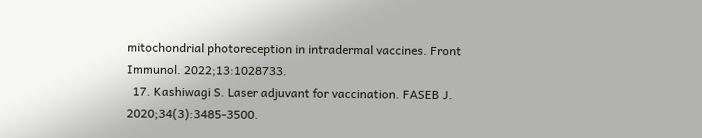mitochondrial photoreception in intradermal vaccines. Front Immunol. 2022;13:1028733.
  17. Kashiwagi S. Laser adjuvant for vaccination. FASEB J. 2020;34(3):3485-3500.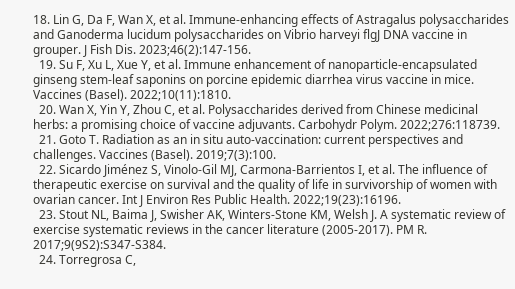18. Lin G, Da F, Wan X, et al. Immune-enhancing effects of Astragalus polysaccharides and Ganoderma lucidum polysaccharides on Vibrio harveyi flgJ DNA vaccine in grouper. J Fish Dis. 2023;46(2):147-156.
  19. Su F, Xu L, Xue Y, et al. Immune enhancement of nanoparticle-encapsulated ginseng stem-leaf saponins on porcine epidemic diarrhea virus vaccine in mice. Vaccines (Basel). 2022;10(11):1810.
  20. Wan X, Yin Y, Zhou C, et al. Polysaccharides derived from Chinese medicinal herbs: a promising choice of vaccine adjuvants. Carbohydr Polym. 2022;276:118739.
  21. Goto T. Radiation as an in situ auto-vaccination: current perspectives and challenges. Vaccines (Basel). 2019;7(3):100.
  22. Sicardo Jiménez S, Vinolo-Gil MJ, Carmona-Barrientos I, et al. The influence of therapeutic exercise on survival and the quality of life in survivorship of women with ovarian cancer. Int J Environ Res Public Health. 2022;19(23):16196.
  23. Stout NL, Baima J, Swisher AK, Winters-Stone KM, Welsh J. A systematic review of exercise systematic reviews in the cancer literature (2005-2017). PM R. 2017;9(9S2):S347-S384.
  24. Torregrosa C,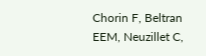Chorin F, Beltran EEM, Neuzillet C,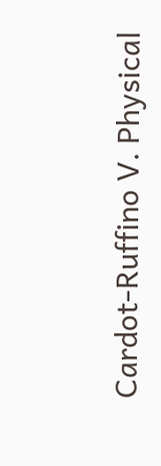Cardot-Ruffino V. Physical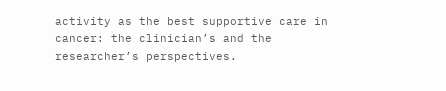activity as the best supportive care in cancer: the clinician’s and the researcher’s perspectives.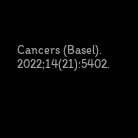Cancers (Basel). 2022;14(21):5402.